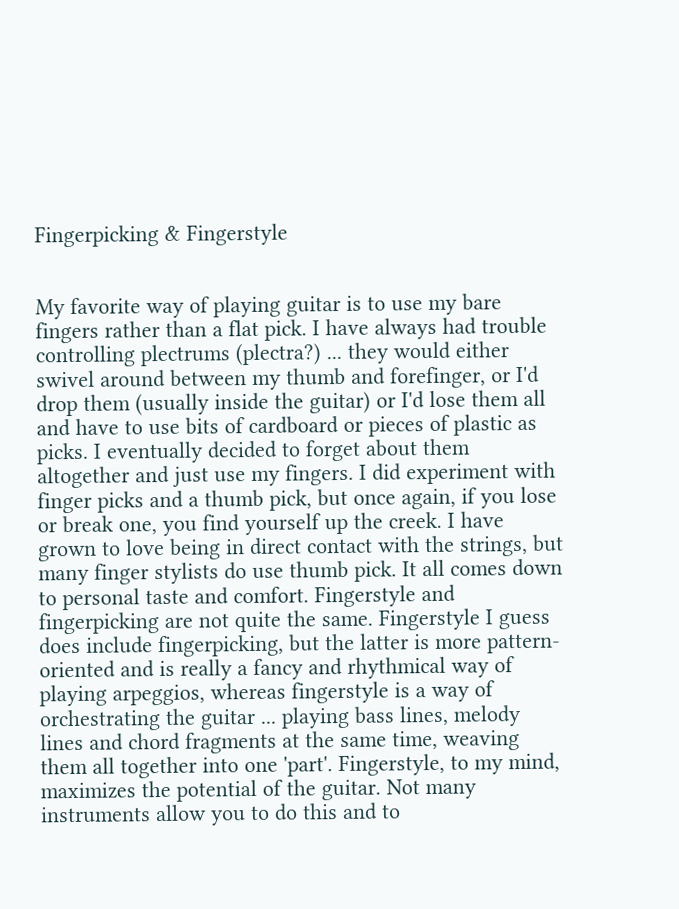Fingerpicking & Fingerstyle


My favorite way of playing guitar is to use my bare fingers rather than a flat pick. I have always had trouble controlling plectrums (plectra?) ... they would either swivel around between my thumb and forefinger, or I'd drop them (usually inside the guitar) or I'd lose them all and have to use bits of cardboard or pieces of plastic as picks. I eventually decided to forget about them altogether and just use my fingers. I did experiment with finger picks and a thumb pick, but once again, if you lose or break one, you find yourself up the creek. I have grown to love being in direct contact with the strings, but many finger stylists do use thumb pick. It all comes down to personal taste and comfort. Fingerstyle and fingerpicking are not quite the same. Fingerstyle I guess does include fingerpicking, but the latter is more pattern-oriented and is really a fancy and rhythmical way of playing arpeggios, whereas fingerstyle is a way of orchestrating the guitar ... playing bass lines, melody lines and chord fragments at the same time, weaving them all together into one 'part'. Fingerstyle, to my mind, maximizes the potential of the guitar. Not many instruments allow you to do this and to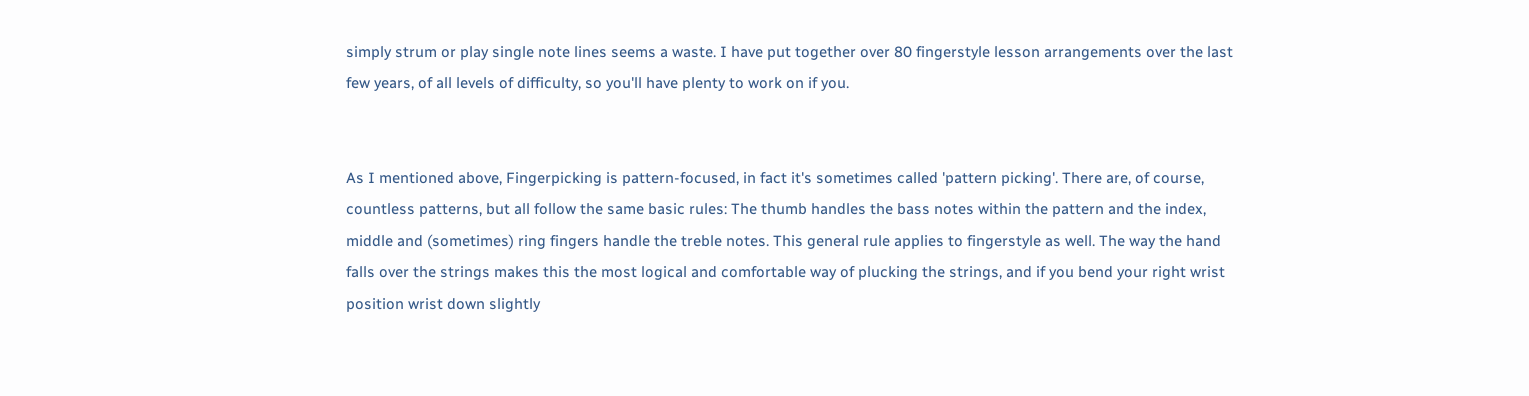simply strum or play single note lines seems a waste. I have put together over 80 fingerstyle lesson arrangements over the last few years, of all levels of difficulty, so you'll have plenty to work on if you.


As I mentioned above, Fingerpicking is pattern-focused, in fact it's sometimes called 'pattern picking'. There are, of course, countless patterns, but all follow the same basic rules: The thumb handles the bass notes within the pattern and the index, middle and (sometimes) ring fingers handle the treble notes. This general rule applies to fingerstyle as well. The way the hand falls over the strings makes this the most logical and comfortable way of plucking the strings, and if you bend your right wrist position wrist down slightly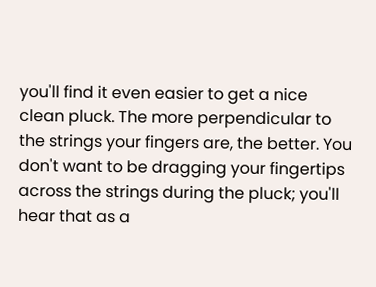you'll find it even easier to get a nice clean pluck. The more perpendicular to the strings your fingers are, the better. You don't want to be dragging your fingertips across the strings during the pluck; you'll hear that as a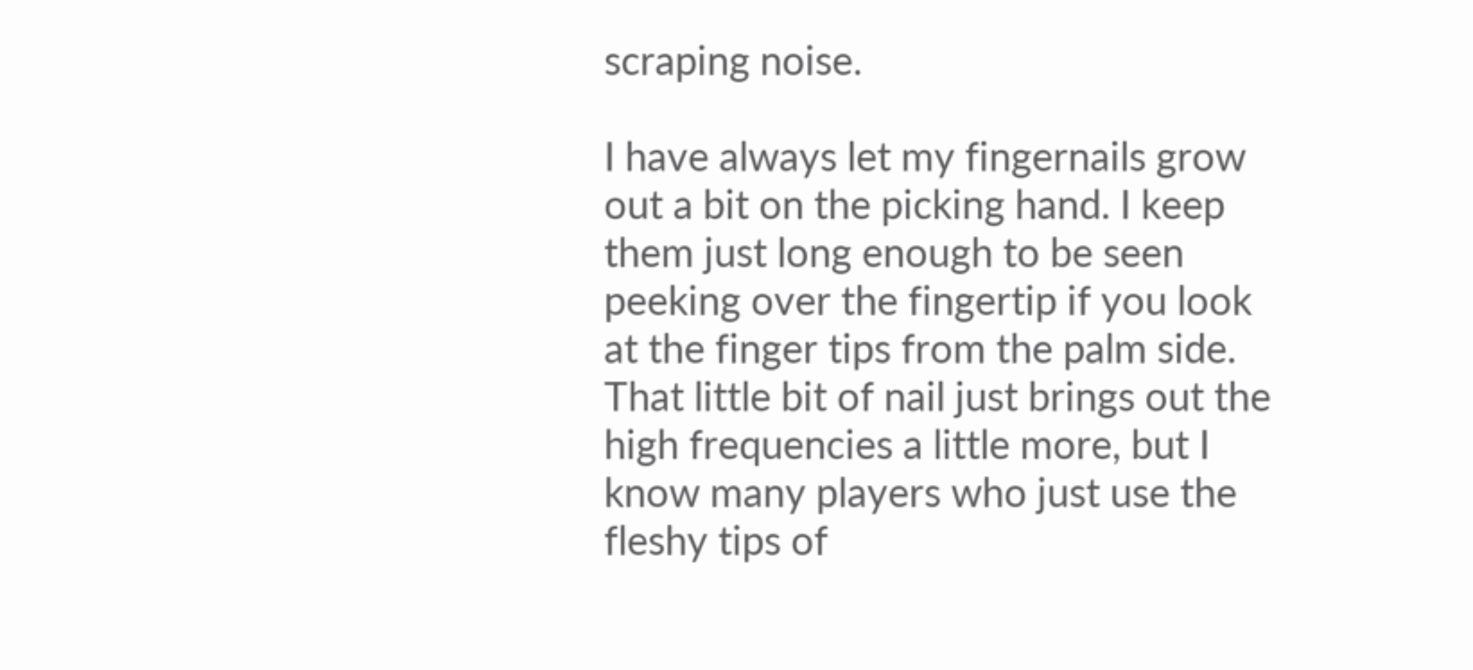scraping noise.

I have always let my fingernails grow out a bit on the picking hand. I keep them just long enough to be seen peeking over the fingertip if you look at the finger tips from the palm side. That little bit of nail just brings out the high frequencies a little more, but I know many players who just use the fleshy tips of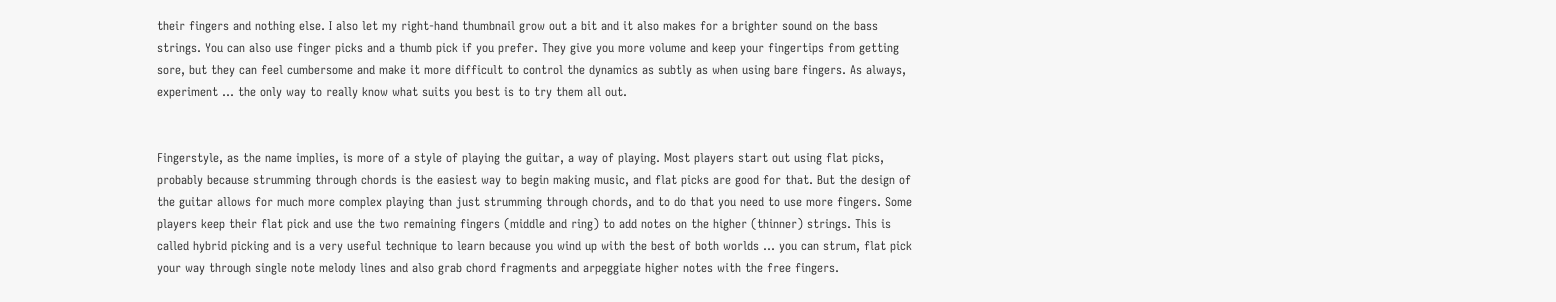their fingers and nothing else. I also let my right-hand thumbnail grow out a bit and it also makes for a brighter sound on the bass strings. You can also use finger picks and a thumb pick if you prefer. They give you more volume and keep your fingertips from getting sore, but they can feel cumbersome and make it more difficult to control the dynamics as subtly as when using bare fingers. As always, experiment ... the only way to really know what suits you best is to try them all out.


Fingerstyle, as the name implies, is more of a style of playing the guitar, a way of playing. Most players start out using flat picks, probably because strumming through chords is the easiest way to begin making music, and flat picks are good for that. But the design of the guitar allows for much more complex playing than just strumming through chords, and to do that you need to use more fingers. Some players keep their flat pick and use the two remaining fingers (middle and ring) to add notes on the higher (thinner) strings. This is called hybrid picking and is a very useful technique to learn because you wind up with the best of both worlds ... you can strum, flat pick your way through single note melody lines and also grab chord fragments and arpeggiate higher notes with the free fingers.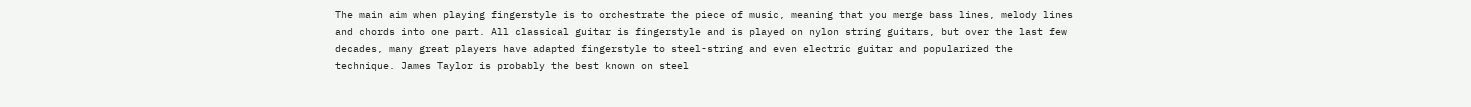The main aim when playing fingerstyle is to orchestrate the piece of music, meaning that you merge bass lines, melody lines and chords into one part. All classical guitar is fingerstyle and is played on nylon string guitars, but over the last few decades, many great players have adapted fingerstyle to steel-string and even electric guitar and popularized the technique. James Taylor is probably the best known on steel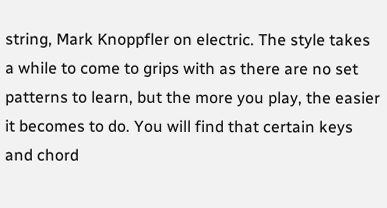string, Mark Knoppfler on electric. The style takes a while to come to grips with as there are no set patterns to learn, but the more you play, the easier it becomes to do. You will find that certain keys and chord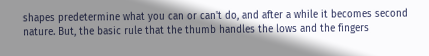shapes predetermine what you can or can't do, and after a while it becomes second nature. But, the basic rule that the thumb handles the lows and the fingers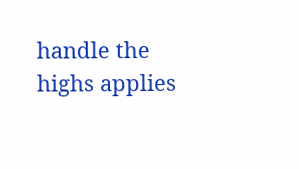handle the highs applies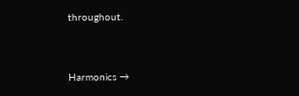throughout.


Harmonics →